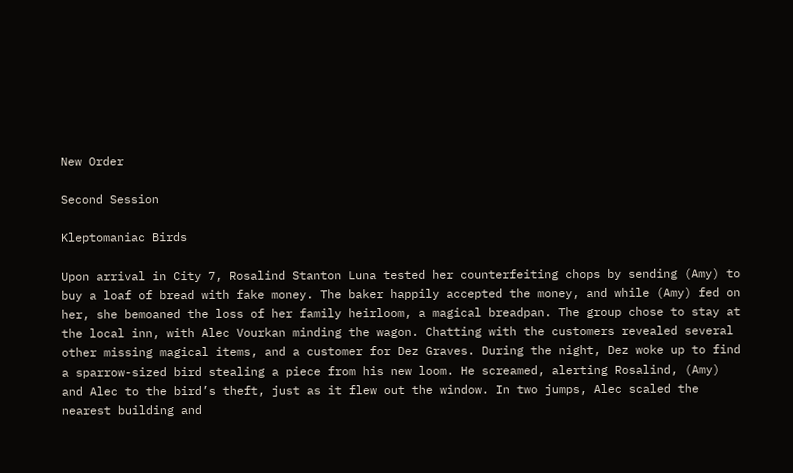New Order

Second Session

Kleptomaniac Birds

Upon arrival in City 7, Rosalind Stanton Luna tested her counterfeiting chops by sending (Amy) to buy a loaf of bread with fake money. The baker happily accepted the money, and while (Amy) fed on her, she bemoaned the loss of her family heirloom, a magical breadpan. The group chose to stay at the local inn, with Alec Vourkan minding the wagon. Chatting with the customers revealed several other missing magical items, and a customer for Dez Graves. During the night, Dez woke up to find a sparrow-sized bird stealing a piece from his new loom. He screamed, alerting Rosalind, (Amy) and Alec to the bird’s theft, just as it flew out the window. In two jumps, Alec scaled the nearest building and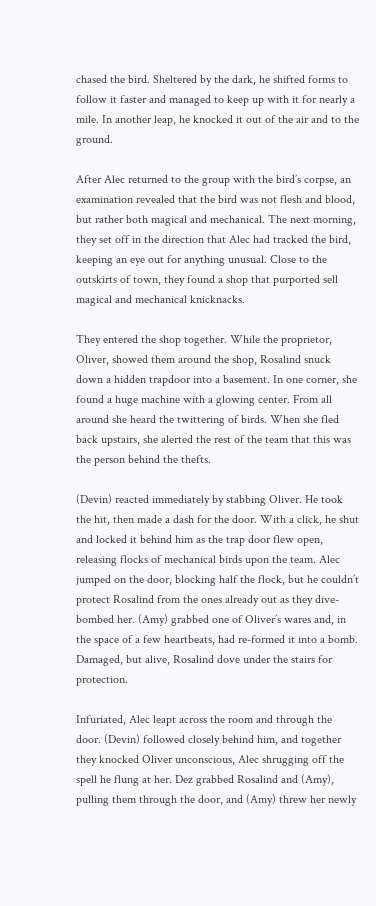chased the bird. Sheltered by the dark, he shifted forms to follow it faster and managed to keep up with it for nearly a mile. In another leap, he knocked it out of the air and to the ground.

After Alec returned to the group with the bird’s corpse, an examination revealed that the bird was not flesh and blood, but rather both magical and mechanical. The next morning, they set off in the direction that Alec had tracked the bird, keeping an eye out for anything unusual. Close to the outskirts of town, they found a shop that purported sell magical and mechanical knicknacks.

They entered the shop together. While the proprietor, Oliver, showed them around the shop, Rosalind snuck down a hidden trapdoor into a basement. In one corner, she found a huge machine with a glowing center. From all around she heard the twittering of birds. When she fled back upstairs, she alerted the rest of the team that this was the person behind the thefts.

(Devin) reacted immediately by stabbing Oliver. He took the hit, then made a dash for the door. With a click, he shut and locked it behind him as the trap door flew open, releasing flocks of mechanical birds upon the team. Alec jumped on the door, blocking half the flock, but he couldn’t protect Rosalind from the ones already out as they dive-bombed her. (Amy) grabbed one of Oliver’s wares and, in the space of a few heartbeats, had re-formed it into a bomb. Damaged, but alive, Rosalind dove under the stairs for protection.

Infuriated, Alec leapt across the room and through the door. (Devin) followed closely behind him, and together they knocked Oliver unconscious, Alec shrugging off the spell he flung at her. Dez grabbed Rosalind and (Amy), pulling them through the door, and (Amy) threw her newly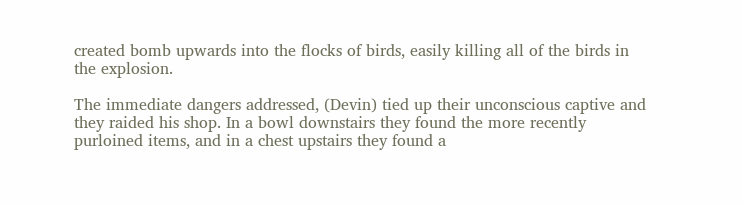created bomb upwards into the flocks of birds, easily killing all of the birds in the explosion.

The immediate dangers addressed, (Devin) tied up their unconscious captive and they raided his shop. In a bowl downstairs they found the more recently purloined items, and in a chest upstairs they found a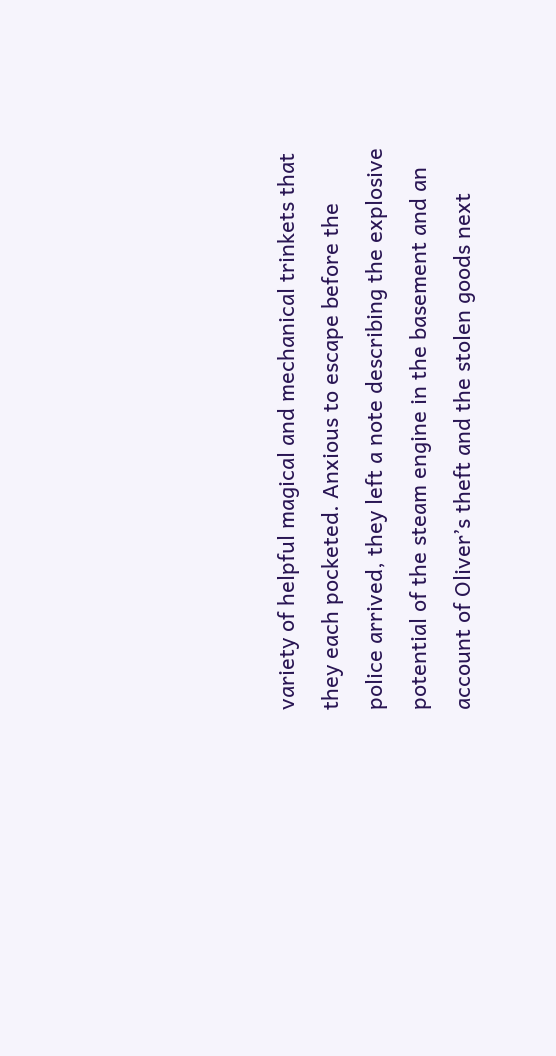variety of helpful magical and mechanical trinkets that they each pocketed. Anxious to escape before the police arrived, they left a note describing the explosive potential of the steam engine in the basement and an account of Oliver’s theft and the stolen goods next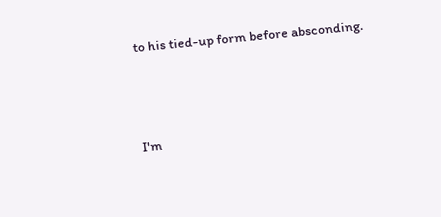to his tied-up form before absconding.



I'm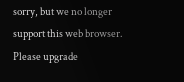sorry, but we no longer support this web browser. Please upgrade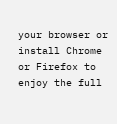your browser or install Chrome or Firefox to enjoy the full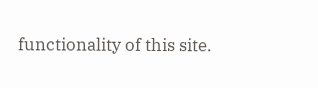functionality of this site.